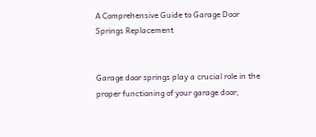A Comprehensive Guide to Garage Door Springs Replacement


Garage door springs play a crucial role in the proper functioning of your garage door,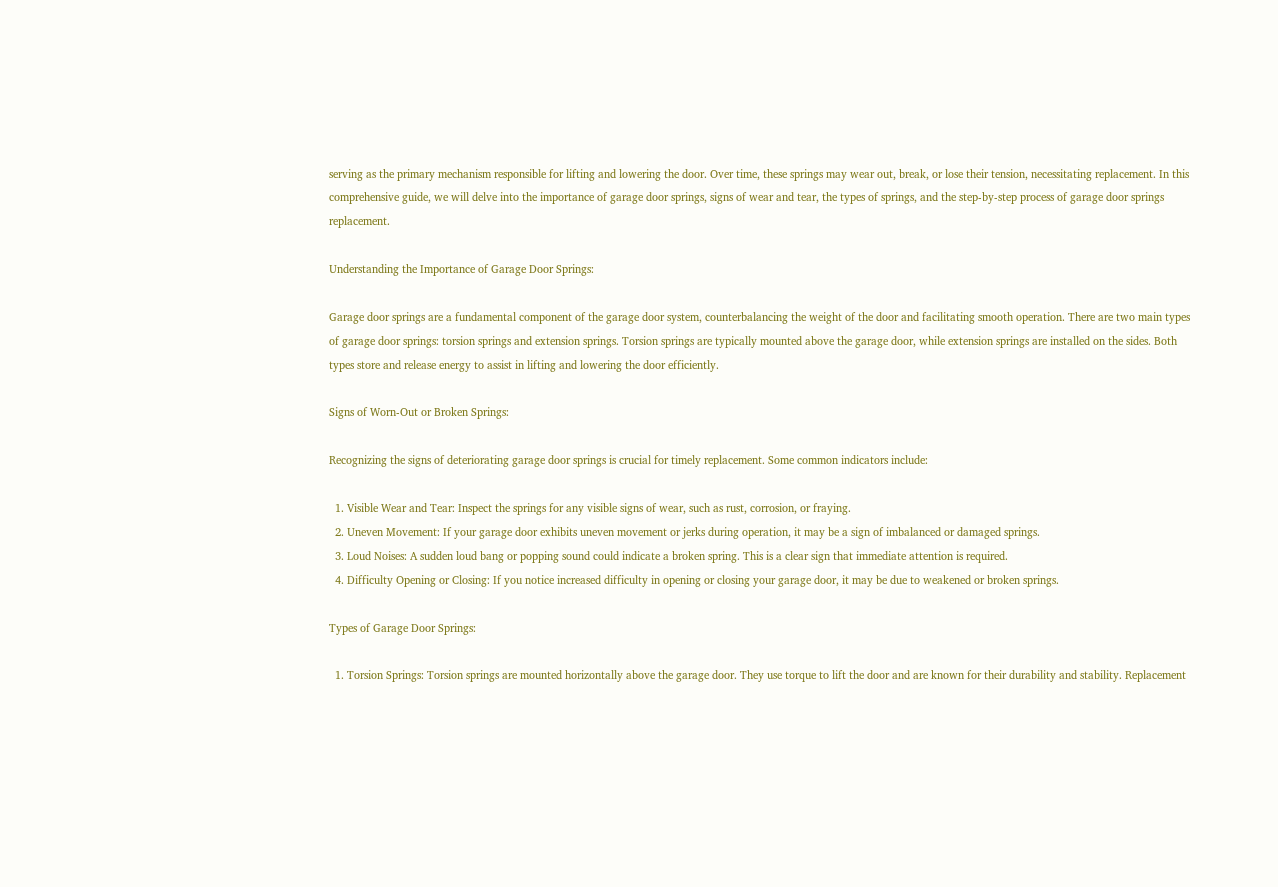serving as the primary mechanism responsible for lifting and lowering the door. Over time, these springs may wear out, break, or lose their tension, necessitating replacement. In this comprehensive guide, we will delve into the importance of garage door springs, signs of wear and tear, the types of springs, and the step-by-step process of garage door springs replacement.

Understanding the Importance of Garage Door Springs:

Garage door springs are a fundamental component of the garage door system, counterbalancing the weight of the door and facilitating smooth operation. There are two main types of garage door springs: torsion springs and extension springs. Torsion springs are typically mounted above the garage door, while extension springs are installed on the sides. Both types store and release energy to assist in lifting and lowering the door efficiently.

Signs of Worn-Out or Broken Springs:

Recognizing the signs of deteriorating garage door springs is crucial for timely replacement. Some common indicators include:

  1. Visible Wear and Tear: Inspect the springs for any visible signs of wear, such as rust, corrosion, or fraying.
  2. Uneven Movement: If your garage door exhibits uneven movement or jerks during operation, it may be a sign of imbalanced or damaged springs.
  3. Loud Noises: A sudden loud bang or popping sound could indicate a broken spring. This is a clear sign that immediate attention is required.
  4. Difficulty Opening or Closing: If you notice increased difficulty in opening or closing your garage door, it may be due to weakened or broken springs.

Types of Garage Door Springs:

  1. Torsion Springs: Torsion springs are mounted horizontally above the garage door. They use torque to lift the door and are known for their durability and stability. Replacement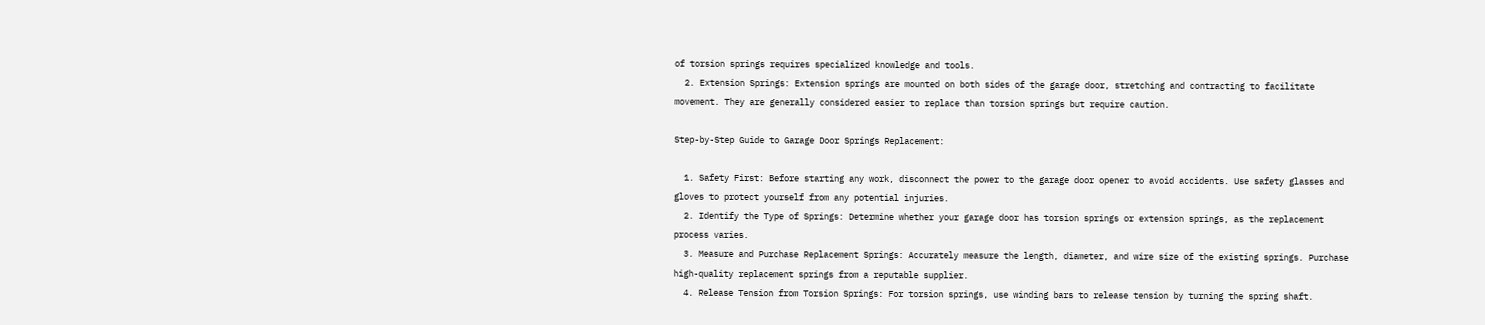of torsion springs requires specialized knowledge and tools.
  2. Extension Springs: Extension springs are mounted on both sides of the garage door, stretching and contracting to facilitate movement. They are generally considered easier to replace than torsion springs but require caution.

Step-by-Step Guide to Garage Door Springs Replacement:

  1. Safety First: Before starting any work, disconnect the power to the garage door opener to avoid accidents. Use safety glasses and gloves to protect yourself from any potential injuries.
  2. Identify the Type of Springs: Determine whether your garage door has torsion springs or extension springs, as the replacement process varies.
  3. Measure and Purchase Replacement Springs: Accurately measure the length, diameter, and wire size of the existing springs. Purchase high-quality replacement springs from a reputable supplier.
  4. Release Tension from Torsion Springs: For torsion springs, use winding bars to release tension by turning the spring shaft.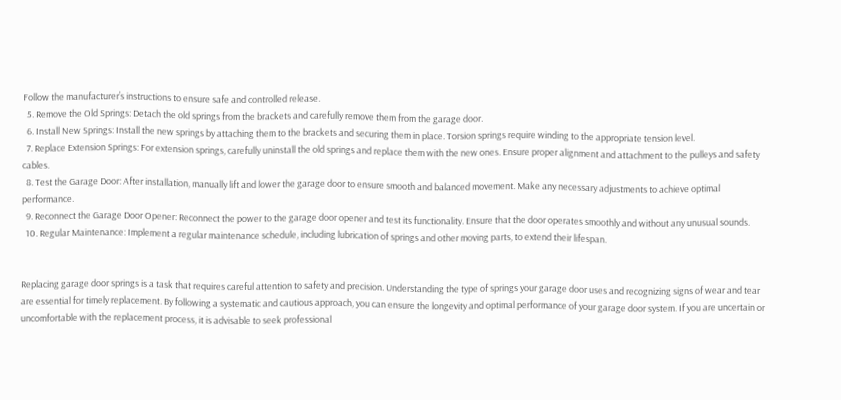Follow the manufacturer’s instructions to ensure safe and controlled release.
  5. Remove the Old Springs: Detach the old springs from the brackets and carefully remove them from the garage door.
  6. Install New Springs: Install the new springs by attaching them to the brackets and securing them in place. Torsion springs require winding to the appropriate tension level.
  7. Replace Extension Springs: For extension springs, carefully uninstall the old springs and replace them with the new ones. Ensure proper alignment and attachment to the pulleys and safety cables.
  8. Test the Garage Door: After installation, manually lift and lower the garage door to ensure smooth and balanced movement. Make any necessary adjustments to achieve optimal performance.
  9. Reconnect the Garage Door Opener: Reconnect the power to the garage door opener and test its functionality. Ensure that the door operates smoothly and without any unusual sounds.
  10. Regular Maintenance: Implement a regular maintenance schedule, including lubrication of springs and other moving parts, to extend their lifespan.


Replacing garage door springs is a task that requires careful attention to safety and precision. Understanding the type of springs your garage door uses and recognizing signs of wear and tear are essential for timely replacement. By following a systematic and cautious approach, you can ensure the longevity and optimal performance of your garage door system. If you are uncertain or uncomfortable with the replacement process, it is advisable to seek professional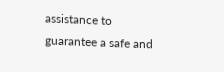assistance to guarantee a safe and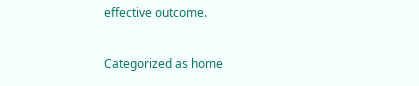effective outcome.

Categorized as home